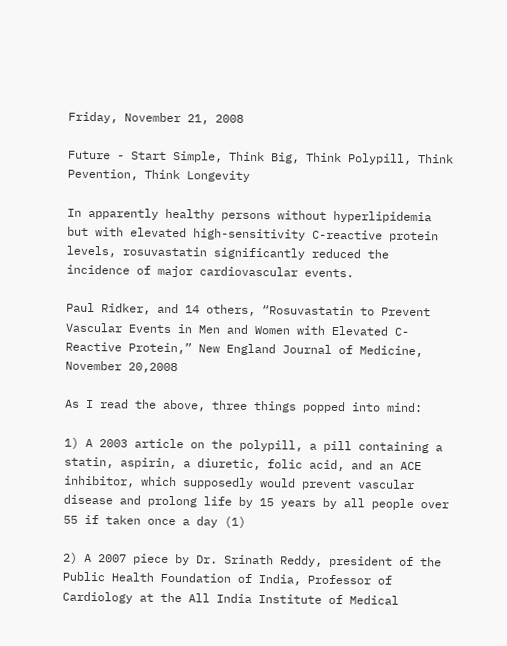Friday, November 21, 2008

Future - Start Simple, Think Big, Think Polypill, Think Pevention, Think Longevity

In apparently healthy persons without hyperlipidemia but with elevated high-sensitivity C-reactive protein levels, rosuvastatin significantly reduced the incidence of major cardiovascular events.

Paul Ridker, and 14 others, “Rosuvastatin to Prevent Vascular Events in Men and Women with Elevated C-Reactive Protein,” New England Journal of Medicine, November 20,2008

As I read the above, three things popped into mind:

1) A 2003 article on the polypill, a pill containing a statin, aspirin, a diuretic, folic acid, and an ACE inhibitor, which supposedly would prevent vascular disease and prolong life by 15 years by all people over 55 if taken once a day (1)

2) A 2007 piece by Dr. Srinath Reddy, president of the Public Health Foundation of India, Professor of Cardiology at the All India Institute of Medical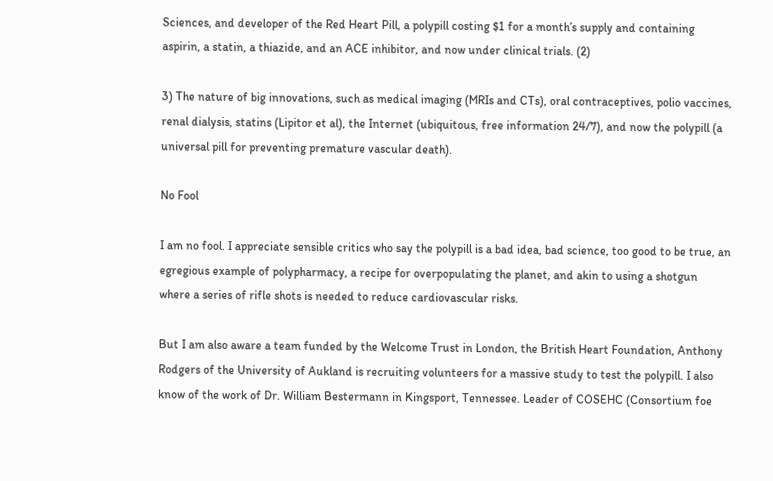Sciences, and developer of the Red Heart Pill, a polypill costing $1 for a month’s supply and containing aspirin, a statin, a thiazide, and an ACE inhibitor, and now under clinical trials. (2)

3) The nature of big innovations, such as medical imaging (MRIs and CTs), oral contraceptives, polio vaccines, renal dialysis, statins (Lipitor et al), the Internet (ubiquitous, free information 24/7), and now the polypill (a universal pill for preventing premature vascular death).

No Fool

I am no fool. I appreciate sensible critics who say the polypill is a bad idea, bad science, too good to be true, an egregious example of polypharmacy, a recipe for overpopulating the planet, and akin to using a shotgun where a series of rifle shots is needed to reduce cardiovascular risks.

But I am also aware a team funded by the Welcome Trust in London, the British Heart Foundation, Anthony Rodgers of the University of Aukland is recruiting volunteers for a massive study to test the polypill. I also know of the work of Dr. William Bestermann in Kingsport, Tennessee. Leader of COSEHC (Consortium foe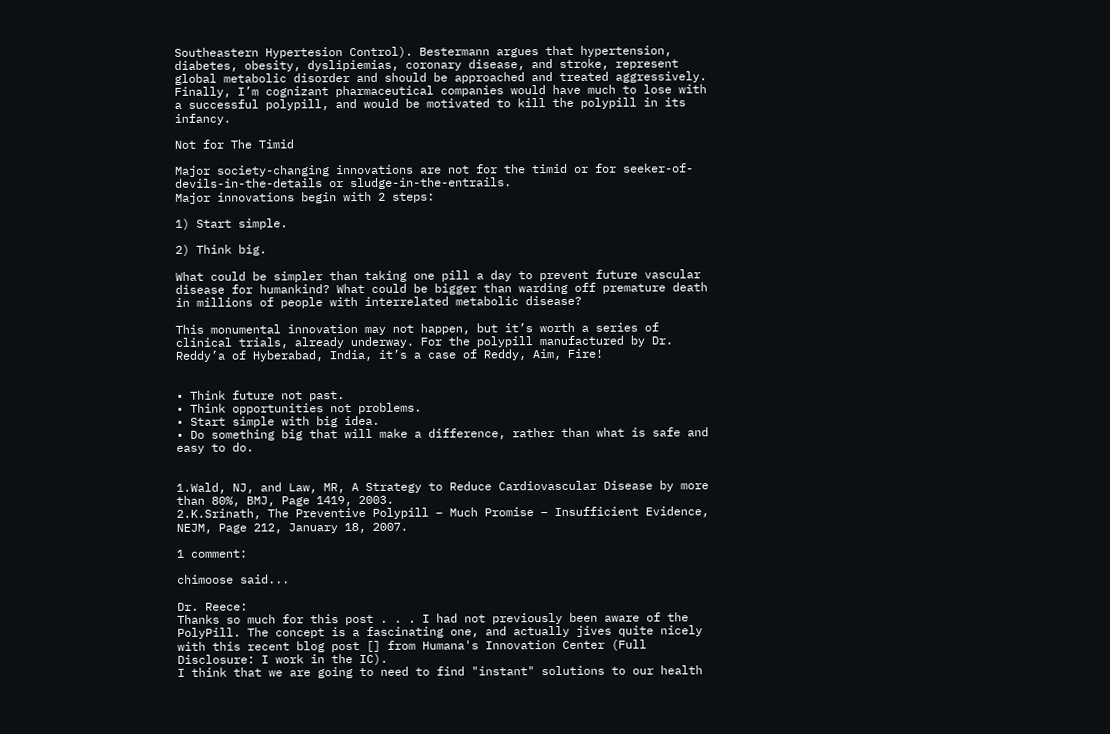Southeastern Hypertesion Control). Bestermann argues that hypertension, diabetes, obesity, dyslipiemias, coronary disease, and stroke, represent global metabolic disorder and should be approached and treated aggressively. Finally, I’m cognizant pharmaceutical companies would have much to lose with a successful polypill, and would be motivated to kill the polypill in its infancy.

Not for The Timid

Major society-changing innovations are not for the timid or for seeker-of-devils-in-the-details or sludge-in-the-entrails.
Major innovations begin with 2 steps:

1) Start simple.

2) Think big.

What could be simpler than taking one pill a day to prevent future vascular disease for humankind? What could be bigger than warding off premature death in millions of people with interrelated metabolic disease?

This monumental innovation may not happen, but it’s worth a series of clinical trials, already underway. For the polypill manufactured by Dr. Reddy’a of Hyberabad, India, it’s a case of Reddy, Aim, Fire!


• Think future not past.
• Think opportunities not problems.
• Start simple with big idea.
• Do something big that will make a difference, rather than what is safe and easy to do.


1.Wald, NJ, and Law, MR, A Strategy to Reduce Cardiovascular Disease by more than 80%, BMJ, Page 1419, 2003.
2.K.Srinath, The Preventive Polypill – Much Promise – Insufficient Evidence, NEJM, Page 212, January 18, 2007.

1 comment:

chimoose said...

Dr. Reece:
Thanks so much for this post . . . I had not previously been aware of the PolyPill. The concept is a fascinating one, and actually jives quite nicely with this recent blog post [] from Humana's Innovation Center (Full Disclosure: I work in the IC).
I think that we are going to need to find "instant" solutions to our health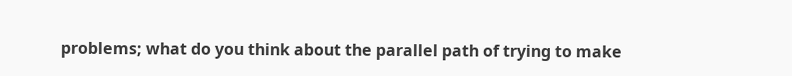problems; what do you think about the parallel path of trying to make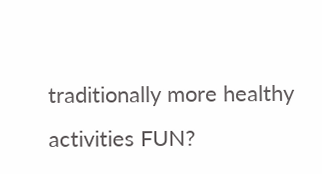traditionally more healthy activities FUN?